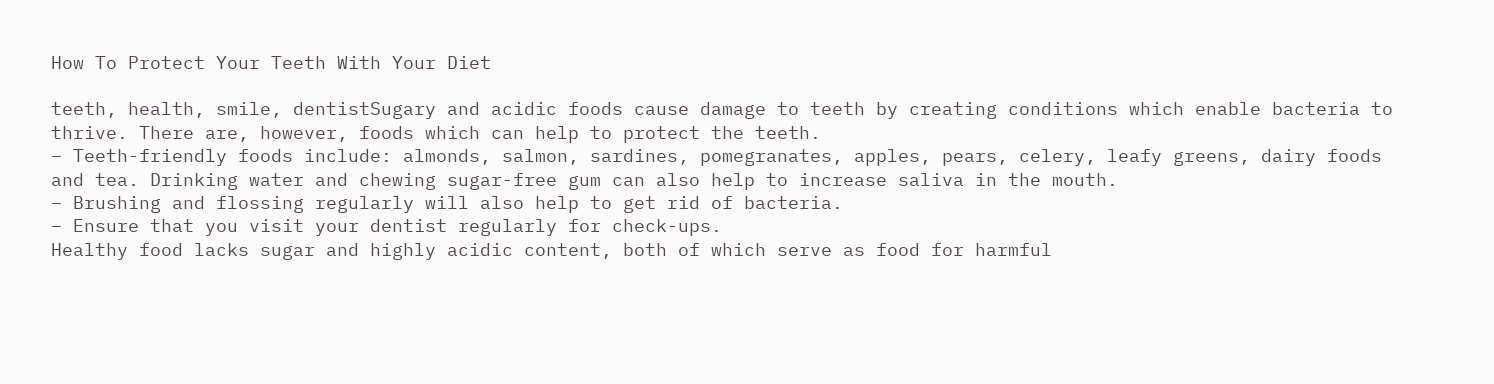How To Protect Your Teeth With Your Diet

teeth, health, smile, dentistSugary and acidic foods cause damage to teeth by creating conditions which enable bacteria to thrive. There are, however, foods which can help to protect the teeth.
– Teeth-friendly foods include: almonds, salmon, sardines, pomegranates, apples, pears, celery, leafy greens, dairy foods and tea. Drinking water and chewing sugar-free gum can also help to increase saliva in the mouth.
– Brushing and flossing regularly will also help to get rid of bacteria.
– Ensure that you visit your dentist regularly for check-ups.
Healthy food lacks sugar and highly acidic content, both of which serve as food for harmful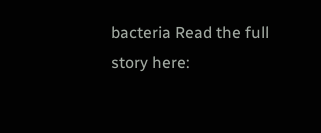bacteria Read the full story here: